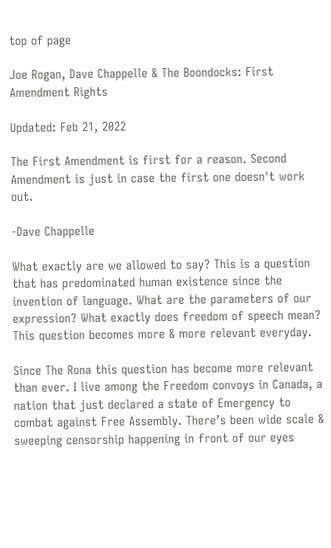top of page

Joe Rogan, Dave Chappelle & The Boondocks: First Amendment Rights

Updated: Feb 21, 2022

The First Amendment is first for a reason. Second Amendment is just in case the first one doesn't work out.

-Dave Chappelle

What exactly are we allowed to say? This is a question that has predominated human existence since the invention of language. What are the parameters of our expression? What exactly does freedom of speech mean? This question becomes more & more relevant everyday.

Since The Rona this question has become more relevant than ever. I live among the Freedom convoys in Canada, a nation that just declared a state of Emergency to combat against Free Assembly. There’s been wide scale & sweeping censorship happening in front of our eyes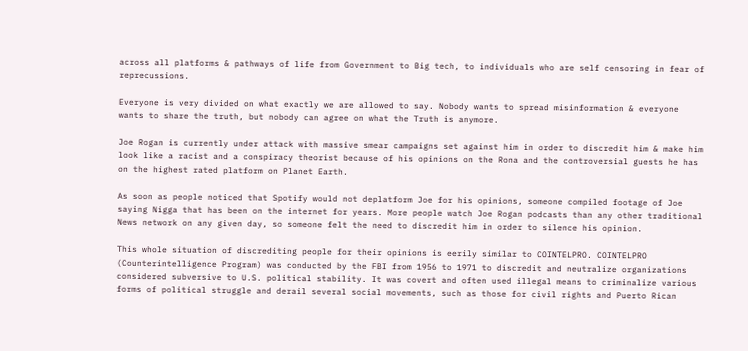across all platforms & pathways of life from Government to Big tech, to individuals who are self censoring in fear of reprecussions.

Everyone is very divided on what exactly we are allowed to say. Nobody wants to spread misinformation & everyone wants to share the truth, but nobody can agree on what the Truth is anymore.

Joe Rogan is currently under attack with massive smear campaigns set against him in order to discredit him & make him look like a racist and a conspiracy theorist because of his opinions on the Rona and the controversial guests he has on the highest rated platform on Planet Earth.

As soon as people noticed that Spotify would not deplatform Joe for his opinions, someone compiled footage of Joe saying Nigga that has been on the internet for years. More people watch Joe Rogan podcasts than any other traditional News network on any given day, so someone felt the need to discredit him in order to silence his opinion.

This whole situation of discrediting people for their opinions is eerily similar to COINTELPRO. COINTELPRO (Counterintelligence Program) was conducted by the FBI from 1956 to 1971 to discredit and neutralize organizations considered subversive to U.S. political stability. It was covert and often used illegal means to criminalize various forms of political struggle and derail several social movements, such as those for civil rights and Puerto Rican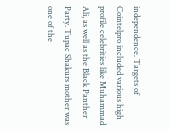independence. Targets of Cointelpro included various high profile celebrities like Muhammad Ali, as well as the Black Panther Party. Tupac Shakurs mother was one of the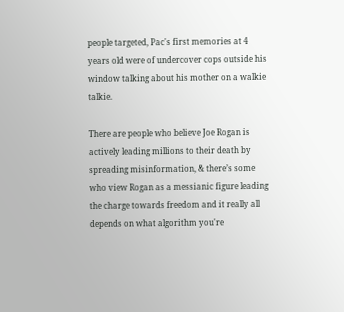people targeted, Pac's first memories at 4 years old were of undercover cops outside his window talking about his mother on a walkie talkie.

There are people who believe Joe Rogan is actively leading millions to their death by spreading misinformation, & there’s some who view Rogan as a messianic figure leading the charge towards freedom and it really all depends on what algorithm you're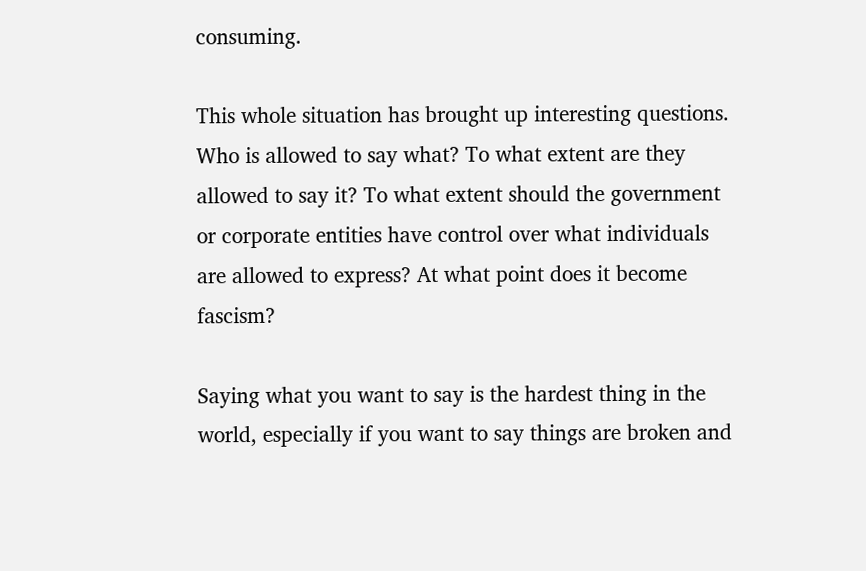consuming.

This whole situation has brought up interesting questions. Who is allowed to say what? To what extent are they allowed to say it? To what extent should the government or corporate entities have control over what individuals are allowed to express? At what point does it become fascism?

Saying what you want to say is the hardest thing in the world, especially if you want to say things are broken and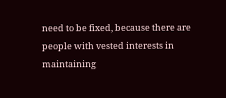need to be fixed, because there are people with vested interests in maintaining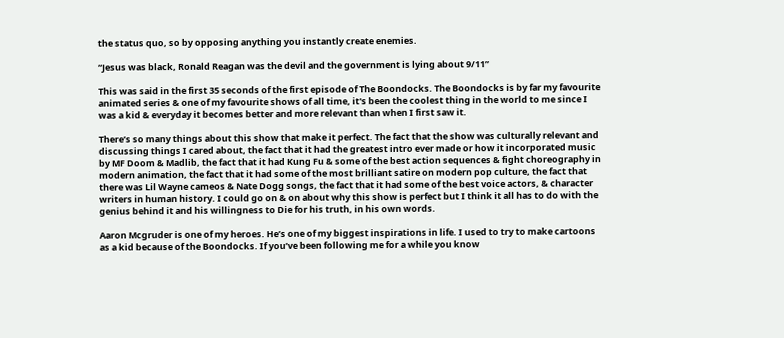the status quo, so by opposing anything you instantly create enemies.

“Jesus was black, Ronald Reagan was the devil and the government is lying about 9/11”

This was said in the first 35 seconds of the first episode of The Boondocks. The Boondocks is by far my favourite animated series & one of my favourite shows of all time, it's been the coolest thing in the world to me since I was a kid & everyday it becomes better and more relevant than when I first saw it.

There’s so many things about this show that make it perfect. The fact that the show was culturally relevant and discussing things I cared about, the fact that it had the greatest intro ever made or how it incorporated music by MF Doom & Madlib, the fact that it had Kung Fu & some of the best action sequences & fight choreography in modern animation, the fact that it had some of the most brilliant satire on modern pop culture, the fact that there was Lil Wayne cameos & Nate Dogg songs, the fact that it had some of the best voice actors, & character writers in human history. I could go on & on about why this show is perfect but I think it all has to do with the genius behind it and his willingness to Die for his truth, in his own words.

Aaron Mcgruder is one of my heroes. He’s one of my biggest inspirations in life. I used to try to make cartoons as a kid because of the Boondocks. If you’ve been following me for a while you know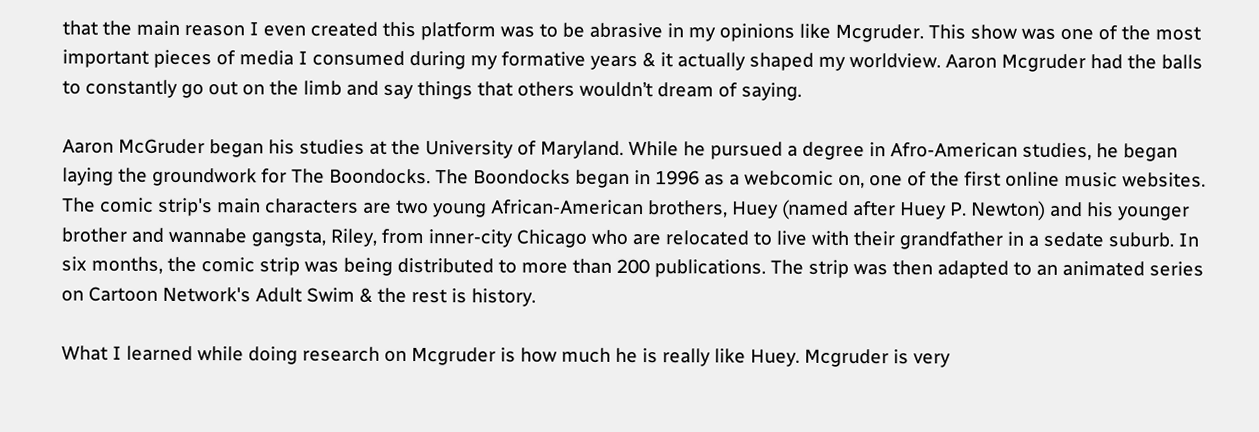that the main reason I even created this platform was to be abrasive in my opinions like Mcgruder. This show was one of the most important pieces of media I consumed during my formative years & it actually shaped my worldview. Aaron Mcgruder had the balls to constantly go out on the limb and say things that others wouldn’t dream of saying.

Aaron McGruder began his studies at the University of Maryland. While he pursued a degree in Afro-American studies, he began laying the groundwork for The Boondocks. The Boondocks began in 1996 as a webcomic on, one of the first online music websites. The comic strip's main characters are two young African-American brothers, Huey (named after Huey P. Newton) and his younger brother and wannabe gangsta, Riley, from inner-city Chicago who are relocated to live with their grandfather in a sedate suburb. In six months, the comic strip was being distributed to more than 200 publications. The strip was then adapted to an animated series on Cartoon Network's Adult Swim & the rest is history.

What I learned while doing research on Mcgruder is how much he is really like Huey. Mcgruder is very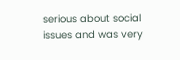serious about social issues and was very